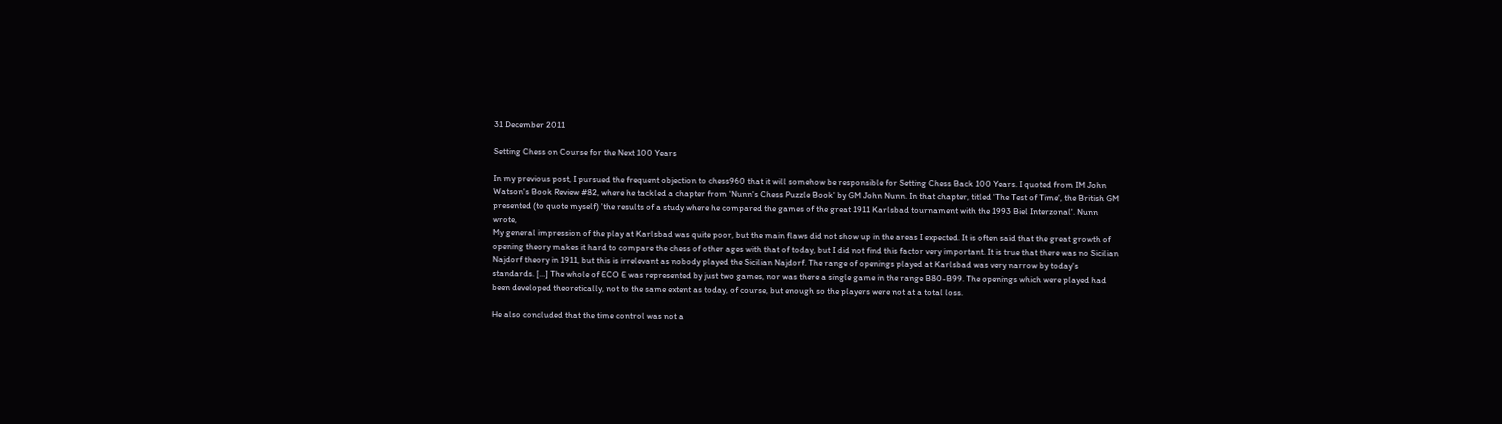31 December 2011

Setting Chess on Course for the Next 100 Years

In my previous post, I pursued the frequent objection to chess960 that it will somehow be responsible for Setting Chess Back 100 Years. I quoted from IM John Watson's Book Review #82, where he tackled a chapter from 'Nunn's Chess Puzzle Book' by GM John Nunn. In that chapter, titled 'The Test of Time', the British GM presented (to quote myself) 'the results of a study where he compared the games of the great 1911 Karlsbad tournament with the 1993 Biel Interzonal'. Nunn wrote,
My general impression of the play at Karlsbad was quite poor, but the main flaws did not show up in the areas I expected. It is often said that the great growth of opening theory makes it hard to compare the chess of other ages with that of today, but I did not find this factor very important. It is true that there was no Sicilian Najdorf theory in 1911, but this is irrelevant as nobody played the Sicilian Najdorf. The range of openings played at Karlsbad was very narrow by today's standards. [...] The whole of ECO E was represented by just two games, nor was there a single game in the range B80-B99. The openings which were played had been developed theoretically, not to the same extent as today, of course, but enough so the players were not at a total loss.

He also concluded that the time control was not a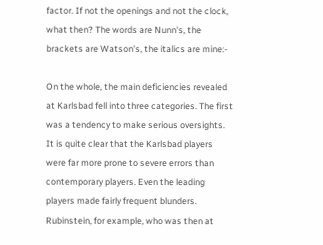factor. If not the openings and not the clock, what then? The words are Nunn's, the brackets are Watson's, the italics are mine:-

On the whole, the main deficiencies revealed at Karlsbad fell into three categories. The first was a tendency to make serious oversights. It is quite clear that the Karlsbad players were far more prone to severe errors than contemporary players. Even the leading players made fairly frequent blunders. Rubinstein, for example, who was then at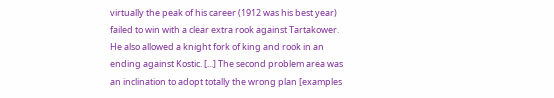virtually the peak of his career (1912 was his best year) failed to win with a clear extra rook against Tartakower. He also allowed a knight fork of king and rook in an ending against Kostic. [...] The second problem area was an inclination to adopt totally the wrong plan [examples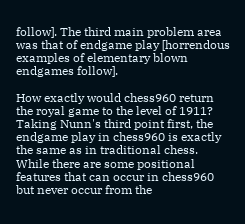follow]. The third main problem area was that of endgame play [horrendous examples of elementary blown endgames follow].

How exactly would chess960 return the royal game to the level of 1911? Taking Nunn's third point first, the endgame play in chess960 is exactly the same as in traditional chess. While there are some positional features that can occur in chess960 but never occur from the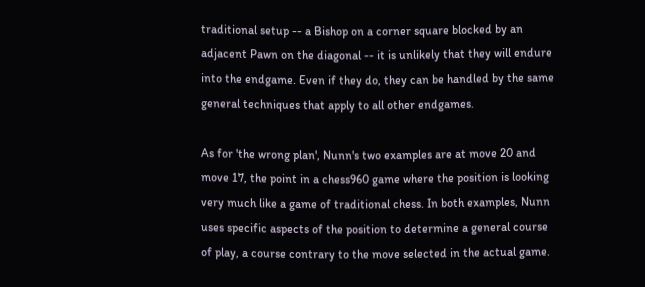traditional setup -- a Bishop on a corner square blocked by an adjacent Pawn on the diagonal -- it is unlikely that they will endure into the endgame. Even if they do, they can be handled by the same general techniques that apply to all other endgames.

As for 'the wrong plan', Nunn's two examples are at move 20 and move 17, the point in a chess960 game where the position is looking very much like a game of traditional chess. In both examples, Nunn uses specific aspects of the position to determine a general course of play, a course contrary to the move selected in the actual game.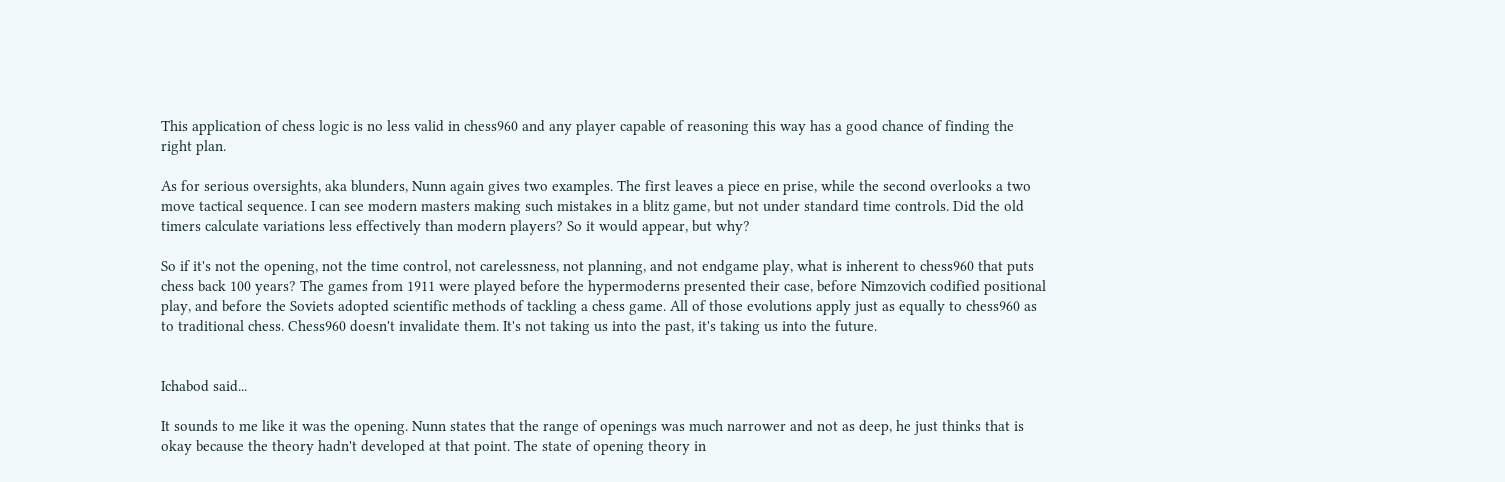This application of chess logic is no less valid in chess960 and any player capable of reasoning this way has a good chance of finding the right plan.

As for serious oversights, aka blunders, Nunn again gives two examples. The first leaves a piece en prise, while the second overlooks a two move tactical sequence. I can see modern masters making such mistakes in a blitz game, but not under standard time controls. Did the old timers calculate variations less effectively than modern players? So it would appear, but why?

So if it's not the opening, not the time control, not carelessness, not planning, and not endgame play, what is inherent to chess960 that puts chess back 100 years? The games from 1911 were played before the hypermoderns presented their case, before Nimzovich codified positional play, and before the Soviets adopted scientific methods of tackling a chess game. All of those evolutions apply just as equally to chess960 as to traditional chess. Chess960 doesn't invalidate them. It's not taking us into the past, it's taking us into the future.


Ichabod said...

It sounds to me like it was the opening. Nunn states that the range of openings was much narrower and not as deep, he just thinks that is okay because the theory hadn't developed at that point. The state of opening theory in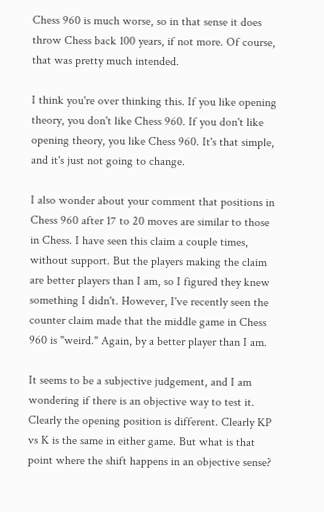Chess 960 is much worse, so in that sense it does throw Chess back 100 years, if not more. Of course, that was pretty much intended.

I think you're over thinking this. If you like opening theory, you don't like Chess 960. If you don't like opening theory, you like Chess 960. It's that simple, and it's just not going to change.

I also wonder about your comment that positions in Chess 960 after 17 to 20 moves are similar to those in Chess. I have seen this claim a couple times, without support. But the players making the claim are better players than I am, so I figured they knew something I didn't. However, I've recently seen the counter claim made that the middle game in Chess 960 is "weird." Again, by a better player than I am.

It seems to be a subjective judgement, and I am wondering if there is an objective way to test it. Clearly the opening position is different. Clearly KP vs K is the same in either game. But what is that point where the shift happens in an objective sense?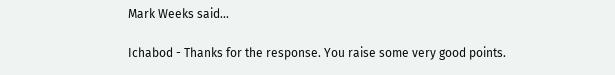Mark Weeks said...

Ichabod - Thanks for the response. You raise some very good points.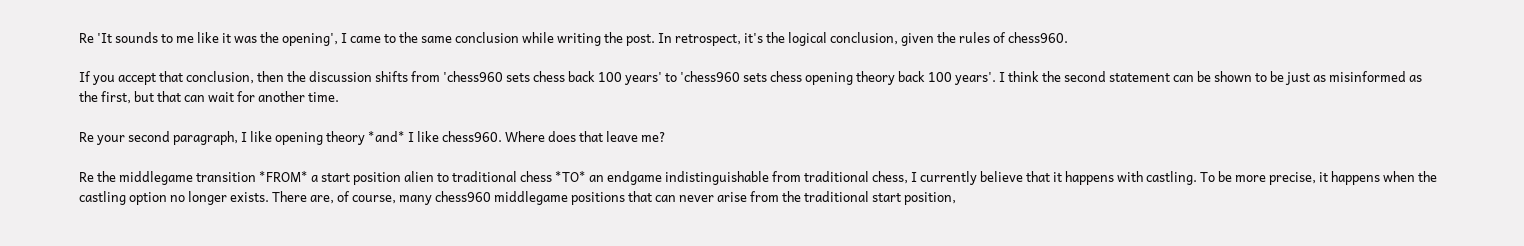Re 'It sounds to me like it was the opening', I came to the same conclusion while writing the post. In retrospect, it's the logical conclusion, given the rules of chess960.

If you accept that conclusion, then the discussion shifts from 'chess960 sets chess back 100 years' to 'chess960 sets chess opening theory back 100 years'. I think the second statement can be shown to be just as misinformed as the first, but that can wait for another time.

Re your second paragraph, I like opening theory *and* I like chess960. Where does that leave me?

Re the middlegame transition *FROM* a start position alien to traditional chess *TO* an endgame indistinguishable from traditional chess, I currently believe that it happens with castling. To be more precise, it happens when the castling option no longer exists. There are, of course, many chess960 middlegame positions that can never arise from the traditional start position,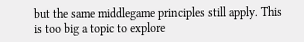but the same middlegame principles still apply. This is too big a topic to explore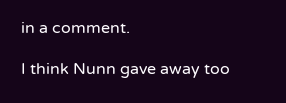in a comment.

I think Nunn gave away too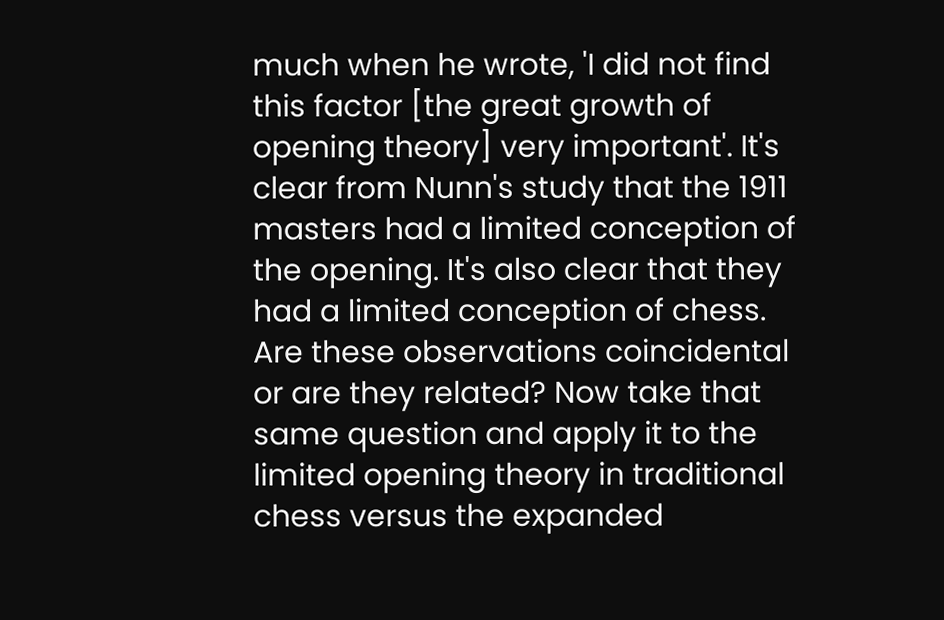much when he wrote, 'I did not find this factor [the great growth of opening theory] very important'. It's clear from Nunn's study that the 1911 masters had a limited conception of the opening. It's also clear that they had a limited conception of chess. Are these observations coincidental or are they related? Now take that same question and apply it to the limited opening theory in traditional chess versus the expanded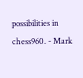possibilities in chess960. - Mark